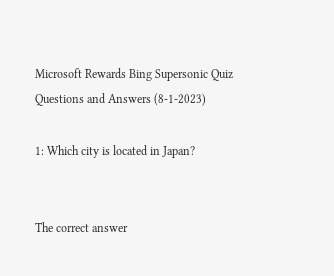Microsoft Rewards Bing Supersonic Quiz Questions and Answers (8-1-2023)

1: Which city is located in Japan?


The correct answer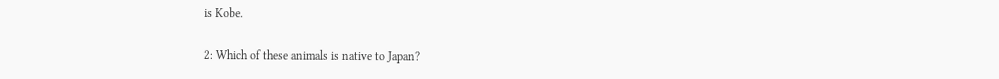is Kobe.

2: Which of these animals is native to Japan?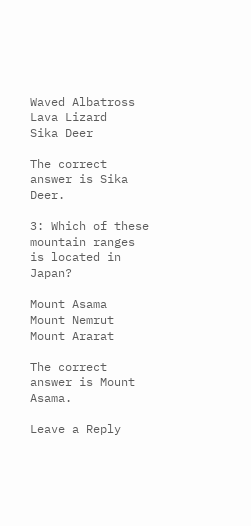Waved Albatross
Lava Lizard
Sika Deer

The correct answer is Sika Deer.

3: Which of these mountain ranges is located in Japan?

Mount Asama
Mount Nemrut
Mount Ararat

The correct answer is Mount Asama.

Leave a Reply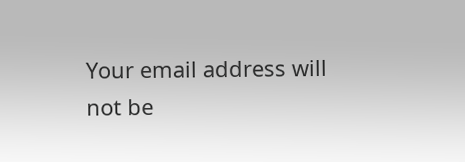Your email address will not be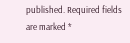published. Required fields are marked *